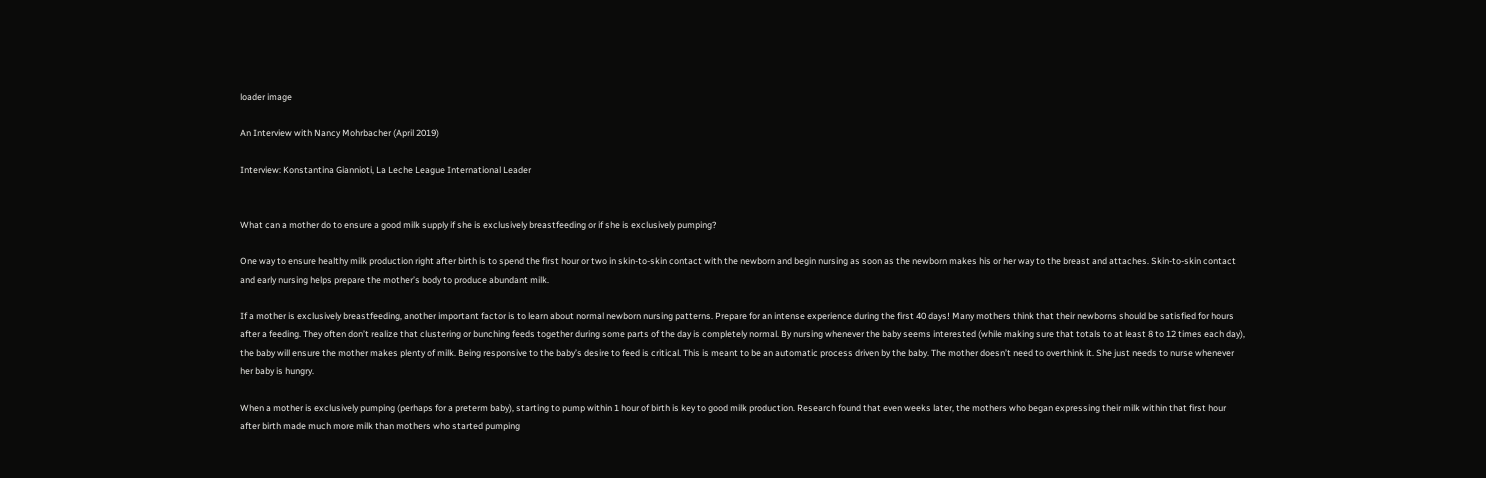loader image

An Interview with Nancy Mohrbacher (April 2019)

Interview: Konstantina Giannioti, La Leche League International Leader


What can a mother do to ensure a good milk supply if she is exclusively breastfeeding or if she is exclusively pumping?

One way to ensure healthy milk production right after birth is to spend the first hour or two in skin-to-skin contact with the newborn and begin nursing as soon as the newborn makes his or her way to the breast and attaches. Skin-to-skin contact and early nursing helps prepare the mother’s body to produce abundant milk.

If a mother is exclusively breastfeeding, another important factor is to learn about normal newborn nursing patterns. Prepare for an intense experience during the first 40 days! Many mothers think that their newborns should be satisfied for hours after a feeding. They often don’t realize that clustering or bunching feeds together during some parts of the day is completely normal. By nursing whenever the baby seems interested (while making sure that totals to at least 8 to 12 times each day), the baby will ensure the mother makes plenty of milk. Being responsive to the baby’s desire to feed is critical. This is meant to be an automatic process driven by the baby. The mother doesn’t need to overthink it. She just needs to nurse whenever her baby is hungry.

When a mother is exclusively pumping (perhaps for a preterm baby), starting to pump within 1 hour of birth is key to good milk production. Research found that even weeks later, the mothers who began expressing their milk within that first hour after birth made much more milk than mothers who started pumping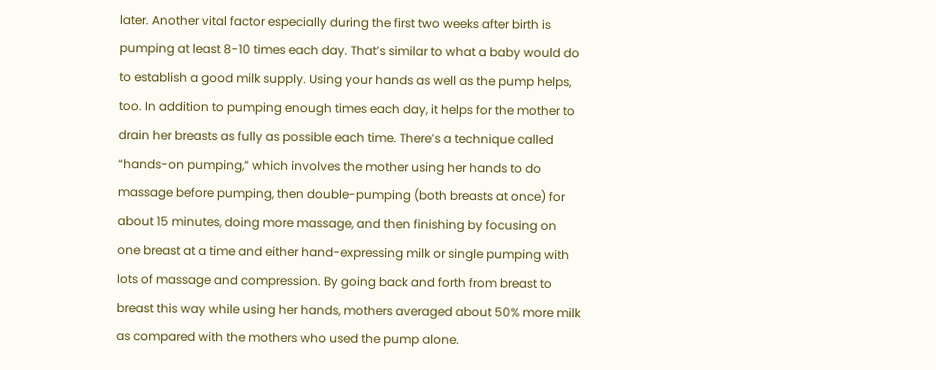later. Another vital factor especially during the first two weeks after birth is pumping at least 8-10 times each day. That’s similar to what a baby would do to establish a good milk supply. Using your hands as well as the pump helps, too. In addition to pumping enough times each day, it helps for the mother to drain her breasts as fully as possible each time. There’s a technique called “hands-on pumping,” which involves the mother using her hands to do massage before pumping, then double-pumping (both breasts at once) for about 15 minutes, doing more massage, and then finishing by focusing on one breast at a time and either hand-expressing milk or single pumping with lots of massage and compression. By going back and forth from breast to breast this way while using her hands, mothers averaged about 50% more milk as compared with the mothers who used the pump alone.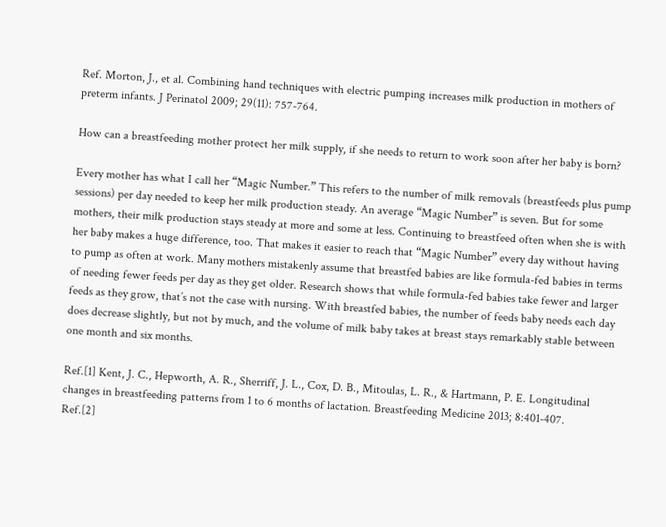Ref. Morton, J., et al. Combining hand techniques with electric pumping increases milk production in mothers of preterm infants. J Perinatol 2009; 29(11): 757-764.

How can a breastfeeding mother protect her milk supply, if she needs to return to work soon after her baby is born?

Every mother has what I call her “Magic Number.” This refers to the number of milk removals (breastfeeds plus pump sessions) per day needed to keep her milk production steady. An average “Magic Number” is seven. But for some mothers, their milk production stays steady at more and some at less. Continuing to breastfeed often when she is with her baby makes a huge difference, too. That makes it easier to reach that “Magic Number” every day without having to pump as often at work. Many mothers mistakenly assume that breastfed babies are like formula-fed babies in terms of needing fewer feeds per day as they get older. Research shows that while formula-fed babies take fewer and larger feeds as they grow, that’s not the case with nursing. With breastfed babies, the number of feeds baby needs each day does decrease slightly, but not by much, and the volume of milk baby takes at breast stays remarkably stable between one month and six months.

Ref.[1] Kent, J. C., Hepworth, A. R., Sherriff, J. L., Cox, D. B., Mitoulas, L. R., & Hartmann, P. E. Longitudinal changes in breastfeeding patterns from 1 to 6 months of lactation. Breastfeeding Medicine 2013; 8:401-407.
Ref.[2]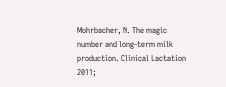Mohrbacher, N. The magic number and long-term milk production. Clinical Lactation 2011;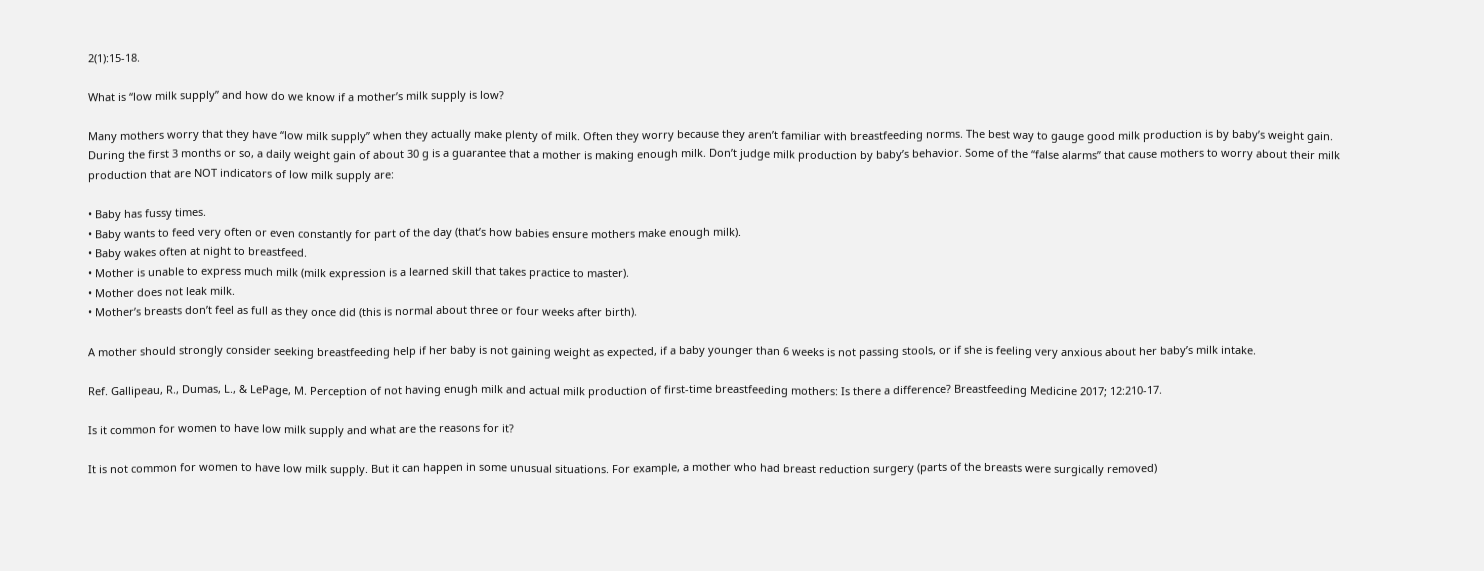2(1):15-18.

What is “low milk supply” and how do we know if a mother’s milk supply is low?

Many mothers worry that they have “low milk supply” when they actually make plenty of milk. Often they worry because they aren’t familiar with breastfeeding norms. The best way to gauge good milk production is by baby’s weight gain. During the first 3 months or so, a daily weight gain of about 30 g is a guarantee that a mother is making enough milk. Don’t judge milk production by baby’s behavior. Some of the “false alarms” that cause mothers to worry about their milk production that are NOT indicators of low milk supply are:

• Baby has fussy times.
• Baby wants to feed very often or even constantly for part of the day (that’s how babies ensure mothers make enough milk).
• Baby wakes often at night to breastfeed.
• Mother is unable to express much milk (milk expression is a learned skill that takes practice to master).
• Mother does not leak milk.
• Mother’s breasts don’t feel as full as they once did (this is normal about three or four weeks after birth).

A mother should strongly consider seeking breastfeeding help if her baby is not gaining weight as expected, if a baby younger than 6 weeks is not passing stools, or if she is feeling very anxious about her baby’s milk intake.

Ref. Gallipeau, R., Dumas, L., & LePage, M. Perception of not having enugh milk and actual milk production of first-time breastfeeding mothers: Is there a difference? Breastfeeding Medicine 2017; 12:210-17.

Is it common for women to have low milk supply and what are the reasons for it?

It is not common for women to have low milk supply. But it can happen in some unusual situations. For example, a mother who had breast reduction surgery (parts of the breasts were surgically removed)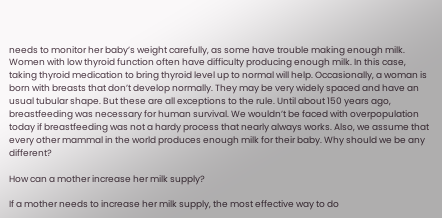needs to monitor her baby’s weight carefully, as some have trouble making enough milk. Women with low thyroid function often have difficulty producing enough milk. In this case, taking thyroid medication to bring thyroid level up to normal will help. Occasionally, a woman is born with breasts that don’t develop normally. They may be very widely spaced and have an usual tubular shape. But these are all exceptions to the rule. Until about 150 years ago, breastfeeding was necessary for human survival. We wouldn’t be faced with overpopulation today if breastfeeding was not a hardy process that nearly always works. Also, we assume that every other mammal in the world produces enough milk for their baby. Why should we be any different?

How can a mother increase her milk supply?

If a mother needs to increase her milk supply, the most effective way to do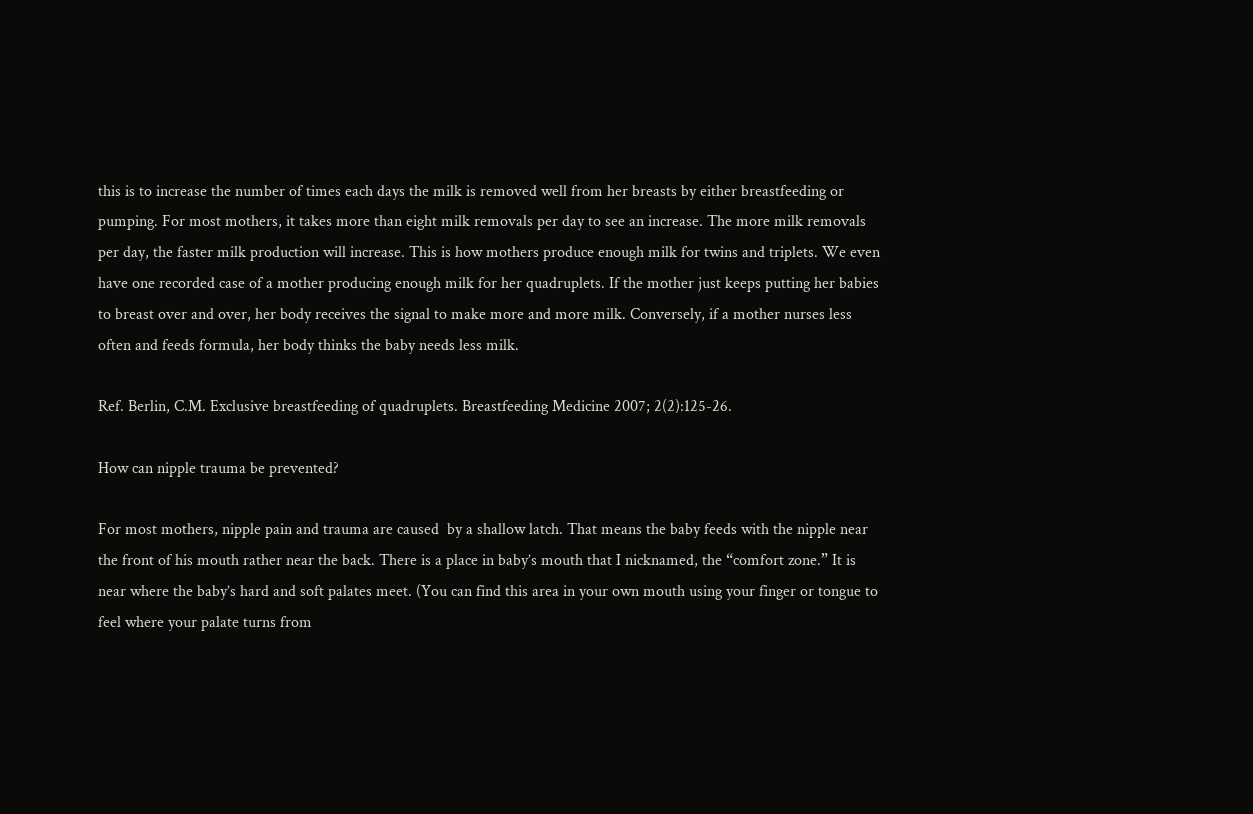this is to increase the number of times each days the milk is removed well from her breasts by either breastfeeding or pumping. For most mothers, it takes more than eight milk removals per day to see an increase. The more milk removals per day, the faster milk production will increase. This is how mothers produce enough milk for twins and triplets. We even have one recorded case of a mother producing enough milk for her quadruplets. If the mother just keeps putting her babies to breast over and over, her body receives the signal to make more and more milk. Conversely, if a mother nurses less often and feeds formula, her body thinks the baby needs less milk.

Ref. Berlin, C.M. Exclusive breastfeeding of quadruplets. Breastfeeding Medicine 2007; 2(2):125-26.

How can nipple trauma be prevented?

For most mothers, nipple pain and trauma are caused  by a shallow latch. That means the baby feeds with the nipple near the front of his mouth rather near the back. There is a place in baby’s mouth that I nicknamed, the “comfort zone.” It is near where the baby’s hard and soft palates meet. (You can find this area in your own mouth using your finger or tongue to feel where your palate turns from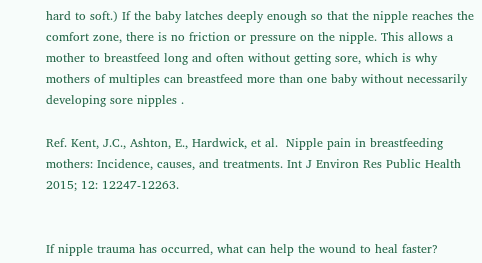hard to soft.) If the baby latches deeply enough so that the nipple reaches the comfort zone, there is no friction or pressure on the nipple. This allows a mother to breastfeed long and often without getting sore, which is why mothers of multiples can breastfeed more than one baby without necessarily developing sore nipples .

Ref. Kent, J.C., Ashton, E., Hardwick, et al.  Nipple pain in breastfeeding mothers: Incidence, causes, and treatments. Int J Environ Res Public Health 2015; 12: 12247-12263.


If nipple trauma has occurred, what can help the wound to heal faster?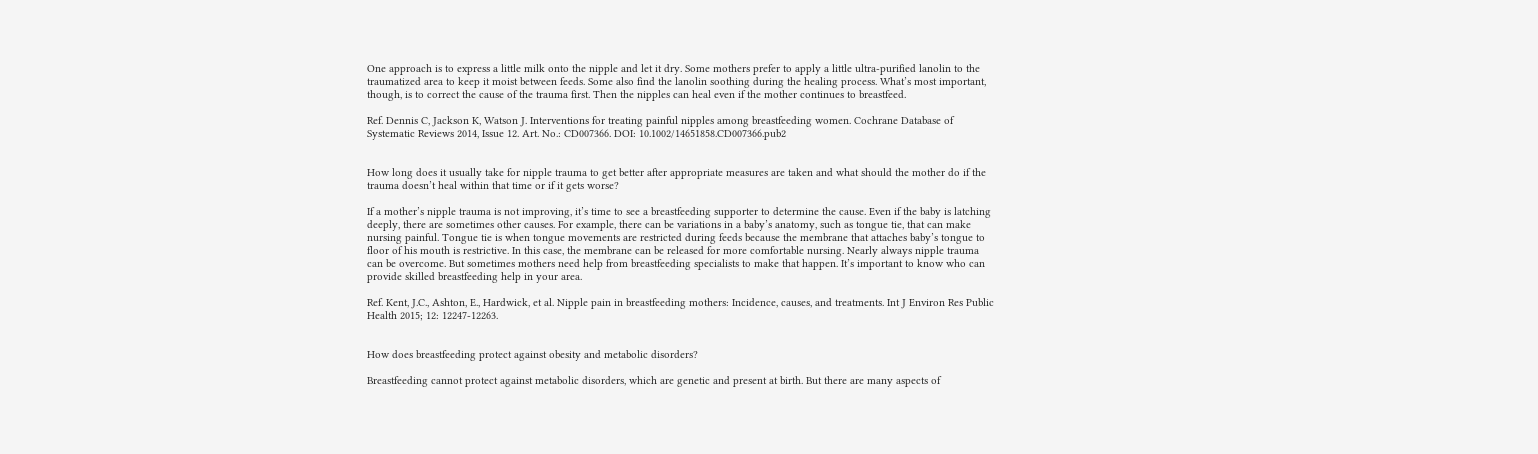One approach is to express a little milk onto the nipple and let it dry. Some mothers prefer to apply a little ultra-purified lanolin to the traumatized area to keep it moist between feeds. Some also find the lanolin soothing during the healing process. What’s most important, though, is to correct the cause of the trauma first. Then the nipples can heal even if the mother continues to breastfeed.

Ref. Dennis C, Jackson K, Watson J. Interventions for treating painful nipples among breastfeeding women. Cochrane Database of Systematic Reviews 2014, Issue 12. Art. No.: CD007366. DOI: 10.1002/14651858.CD007366.pub2


How long does it usually take for nipple trauma to get better after appropriate measures are taken and what should the mother do if the trauma doesn’t heal within that time or if it gets worse?

If a mother’s nipple trauma is not improving, it’s time to see a breastfeeding supporter to determine the cause. Even if the baby is latching deeply, there are sometimes other causes. For example, there can be variations in a baby’s anatomy, such as tongue tie, that can make nursing painful. Tongue tie is when tongue movements are restricted during feeds because the membrane that attaches baby’s tongue to floor of his mouth is restrictive. In this case, the membrane can be released for more comfortable nursing. Nearly always nipple trauma can be overcome. But sometimes mothers need help from breastfeeding specialists to make that happen. It’s important to know who can provide skilled breastfeeding help in your area.

Ref. Kent, J.C., Ashton, E., Hardwick, et al. Nipple pain in breastfeeding mothers: Incidence, causes, and treatments. Int J Environ Res Public Health 2015; 12: 12247-12263.


How does breastfeeding protect against obesity and metabolic disorders?

Breastfeeding cannot protect against metabolic disorders, which are genetic and present at birth. But there are many aspects of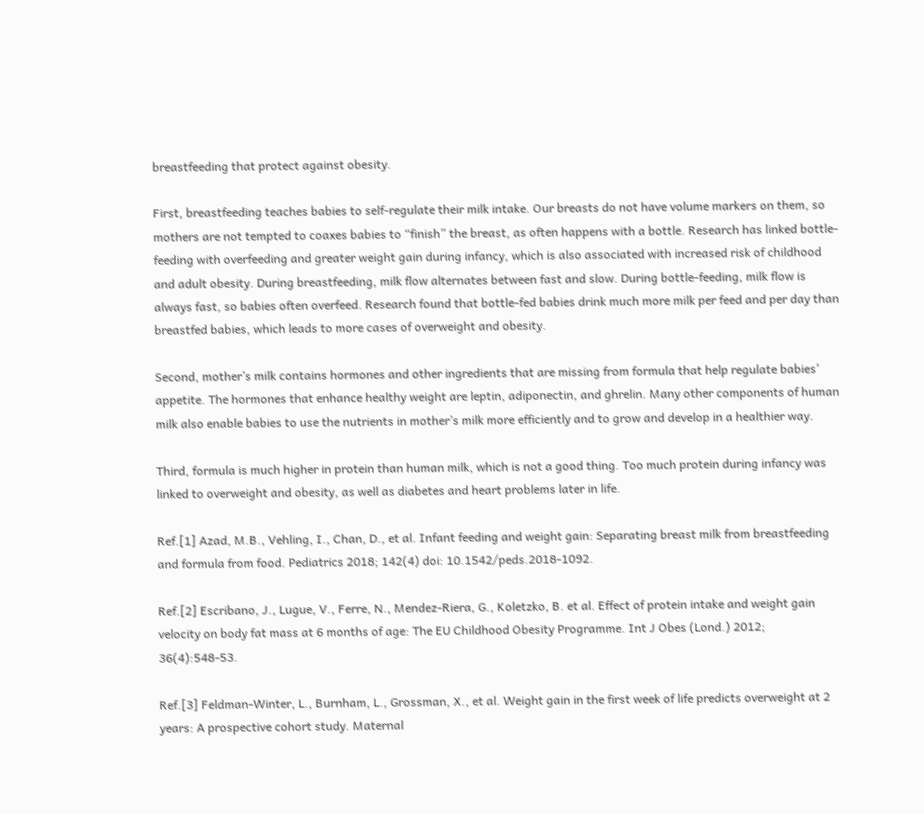breastfeeding that protect against obesity.

First, breastfeeding teaches babies to self-regulate their milk intake. Our breasts do not have volume markers on them, so mothers are not tempted to coaxes babies to “finish” the breast, as often happens with a bottle. Research has linked bottle-feeding with overfeeding and greater weight gain during infancy, which is also associated with increased risk of childhood and adult obesity. During breastfeeding, milk flow alternates between fast and slow. During bottle-feeding, milk flow is always fast, so babies often overfeed. Research found that bottle-fed babies drink much more milk per feed and per day than breastfed babies, which leads to more cases of overweight and obesity.

Second, mother’s milk contains hormones and other ingredients that are missing from formula that help regulate babies’ appetite. The hormones that enhance healthy weight are leptin, adiponectin, and ghrelin. Many other components of human milk also enable babies to use the nutrients in mother’s milk more efficiently and to grow and develop in a healthier way.

Third, formula is much higher in protein than human milk, which is not a good thing. Too much protein during infancy was linked to overweight and obesity, as well as diabetes and heart problems later in life.

Ref.[1] Azad, M.B., Vehling, I., Chan, D., et al. Infant feeding and weight gain: Separating breast milk from breastfeeding and formula from food. Pediatrics 2018; 142(4) doi: 10.1542/peds.2018-1092.

Ref.[2] Escribano, J., Lugue, V., Ferre, N., Mendez-Riera, G., Koletzko, B. et al. Effect of protein intake and weight gain velocity on body fat mass at 6 months of age: The EU Childhood Obesity Programme. Int J Obes (Lond.) 2012; 36(4):548-53.

Ref.[3] Feldman-Winter, L., Burnham, L., Grossman, X., et al. Weight gain in the first week of life predicts overweight at 2 years: A prospective cohort study. Maternal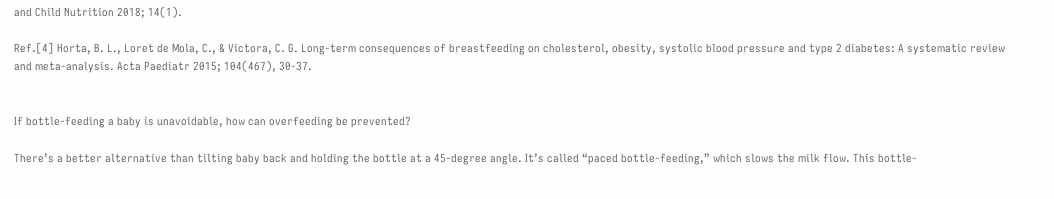and Child Nutrition 2018; 14(1).

Ref.[4] Horta, B. L., Loret de Mola, C., & Victora, C. G. Long-term consequences of breastfeeding on cholesterol, obesity, systolic blood pressure and type 2 diabetes: A systematic review and meta-analysis. Acta Paediatr 2015; 104(467), 30-37.


If bottle-feeding a baby is unavoidable, how can overfeeding be prevented?

There’s a better alternative than tilting baby back and holding the bottle at a 45-degree angle. It’s called “paced bottle-feeding,” which slows the milk flow. This bottle-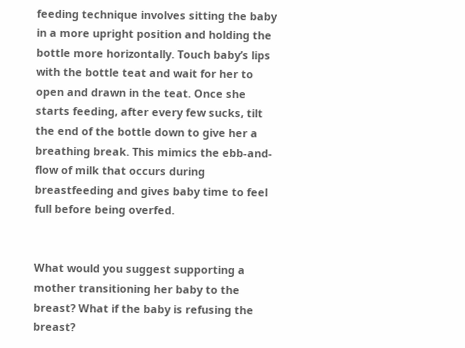feeding technique involves sitting the baby in a more upright position and holding the bottle more horizontally. Touch baby’s lips with the bottle teat and wait for her to open and drawn in the teat. Once she starts feeding, after every few sucks, tilt the end of the bottle down to give her a breathing break. This mimics the ebb-and-flow of milk that occurs during breastfeeding and gives baby time to feel full before being overfed.


What would you suggest supporting a mother transitioning her baby to the breast? What if the baby is refusing the breast?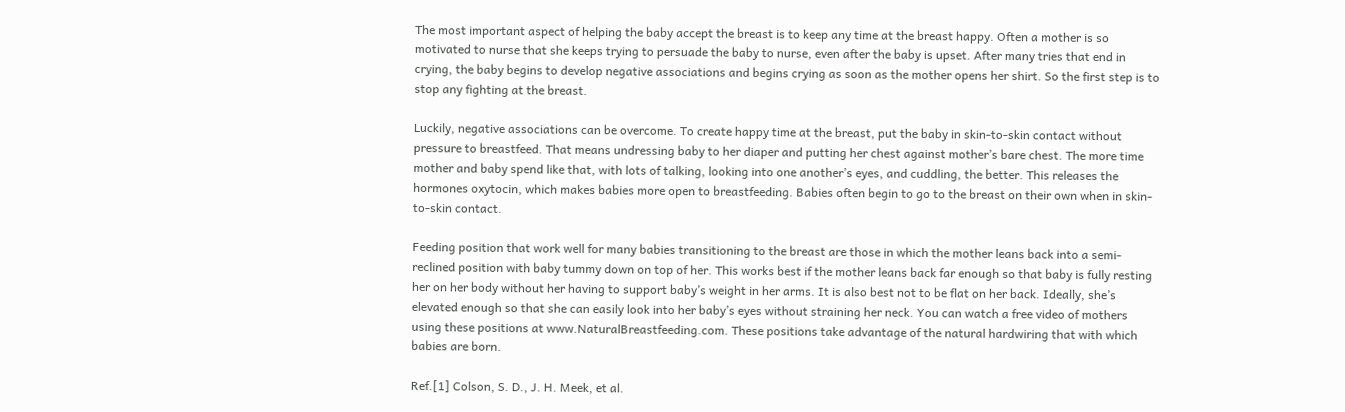The most important aspect of helping the baby accept the breast is to keep any time at the breast happy. Often a mother is so motivated to nurse that she keeps trying to persuade the baby to nurse, even after the baby is upset. After many tries that end in crying, the baby begins to develop negative associations and begins crying as soon as the mother opens her shirt. So the first step is to stop any fighting at the breast.

Luckily, negative associations can be overcome. To create happy time at the breast, put the baby in skin-to-skin contact without pressure to breastfeed. That means undressing baby to her diaper and putting her chest against mother’s bare chest. The more time mother and baby spend like that, with lots of talking, looking into one another’s eyes, and cuddling, the better. This releases the hormones oxytocin, which makes babies more open to breastfeeding. Babies often begin to go to the breast on their own when in skin-to-skin contact.

Feeding position that work well for many babies transitioning to the breast are those in which the mother leans back into a semi-reclined position with baby tummy down on top of her. This works best if the mother leans back far enough so that baby is fully resting her on her body without her having to support baby’s weight in her arms. It is also best not to be flat on her back. Ideally, she’s elevated enough so that she can easily look into her baby’s eyes without straining her neck. You can watch a free video of mothers using these positions at www.NaturalBreastfeeding.com. These positions take advantage of the natural hardwiring that with which babies are born.

Ref.[1] Colson, S. D., J. H. Meek, et al.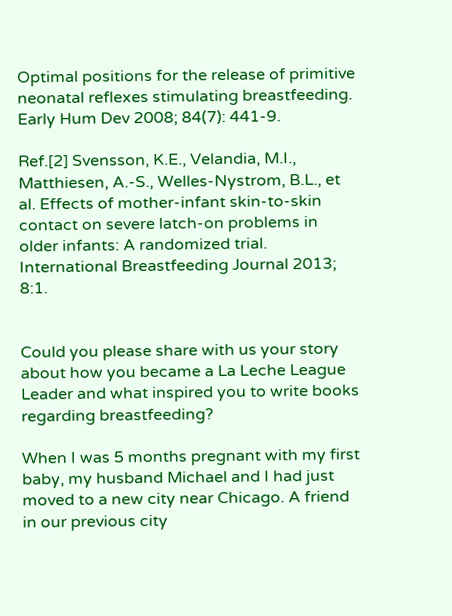Optimal positions for the release of primitive neonatal reflexes stimulating breastfeeding. Early Hum Dev 2008; 84(7): 441-9.

Ref.[2] Svensson, K.E., Velandia, M.I., Matthiesen, A.-S., Welles-Nystrom, B.L., et al. Effects of mother-infant skin-to-skin contact on severe latch-on problems in older infants: A randomized trial. International Breastfeeding Journal 2013; 8:1.


Could you please share with us your story about how you became a La Leche League Leader and what inspired you to write books regarding breastfeeding?

When I was 5 months pregnant with my first baby, my husband Michael and I had just moved to a new city near Chicago. A friend in our previous city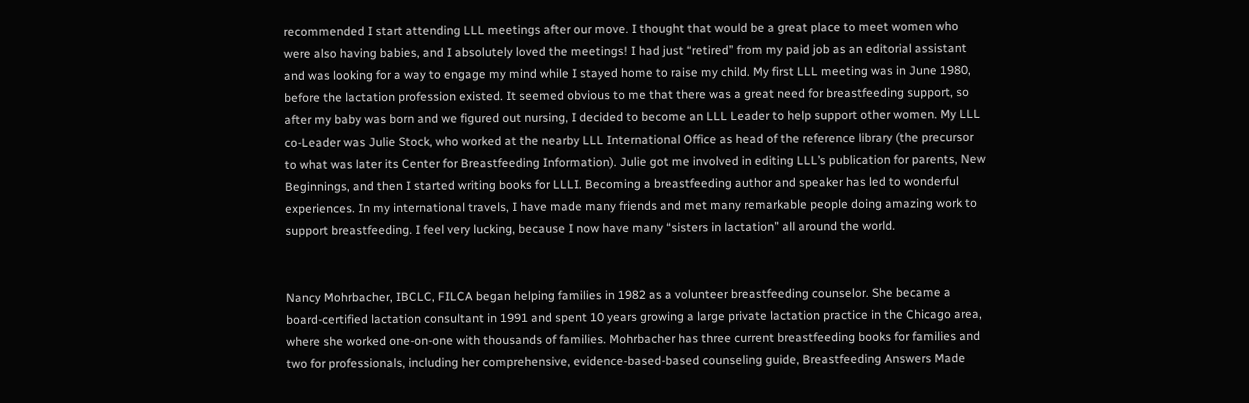recommended I start attending LLL meetings after our move. I thought that would be a great place to meet women who were also having babies, and I absolutely loved the meetings! I had just “retired” from my paid job as an editorial assistant and was looking for a way to engage my mind while I stayed home to raise my child. My first LLL meeting was in June 1980, before the lactation profession existed. It seemed obvious to me that there was a great need for breastfeeding support, so after my baby was born and we figured out nursing, I decided to become an LLL Leader to help support other women. My LLL co-Leader was Julie Stock, who worked at the nearby LLL International Office as head of the reference library (the precursor to what was later its Center for Breastfeeding Information). Julie got me involved in editing LLL’s publication for parents, New Beginnings, and then I started writing books for LLLI. Becoming a breastfeeding author and speaker has led to wonderful experiences. In my international travels, I have made many friends and met many remarkable people doing amazing work to support breastfeeding. I feel very lucking, because I now have many “sisters in lactation” all around the world.


Nancy Mohrbacher, IBCLC, FILCA began helping families in 1982 as a volunteer breastfeeding counselor. She became a board-certified lactation consultant in 1991 and spent 10 years growing a large private lactation practice in the Chicago area, where she worked one-on-one with thousands of families. Mohrbacher has three current breastfeeding books for families and two for professionals, including her comprehensive, evidence-based-based counseling guide, Breastfeeding Answers Made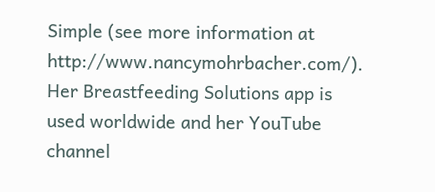Simple (see more information at http://www.nancymohrbacher.com/). Her Breastfeeding Solutions app is used worldwide and her YouTube channel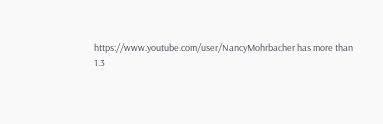https://www.youtube.com/user/NancyMohrbacher has more than 1.3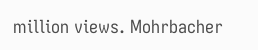million views. Mohrbacher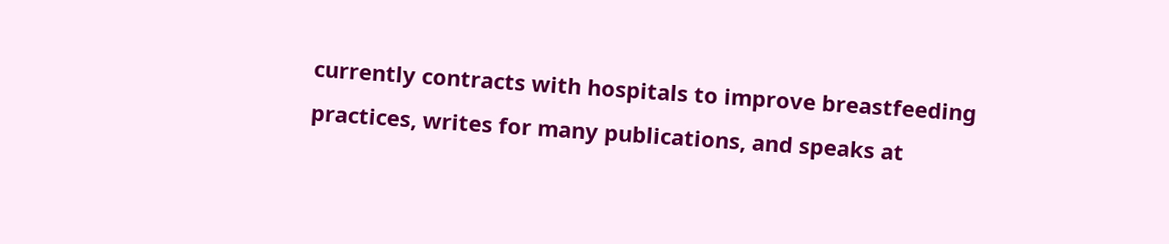currently contracts with hospitals to improve breastfeeding practices, writes for many publications, and speaks at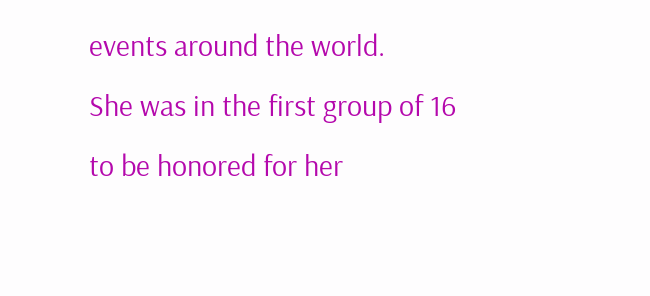events around the world.
She was in the first group of 16 to be honored for her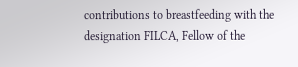contributions to breastfeeding with the designation FILCA, Fellow of the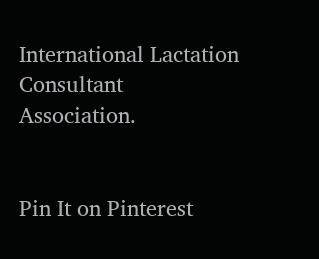International Lactation Consultant Association.


Pin It on Pinterest